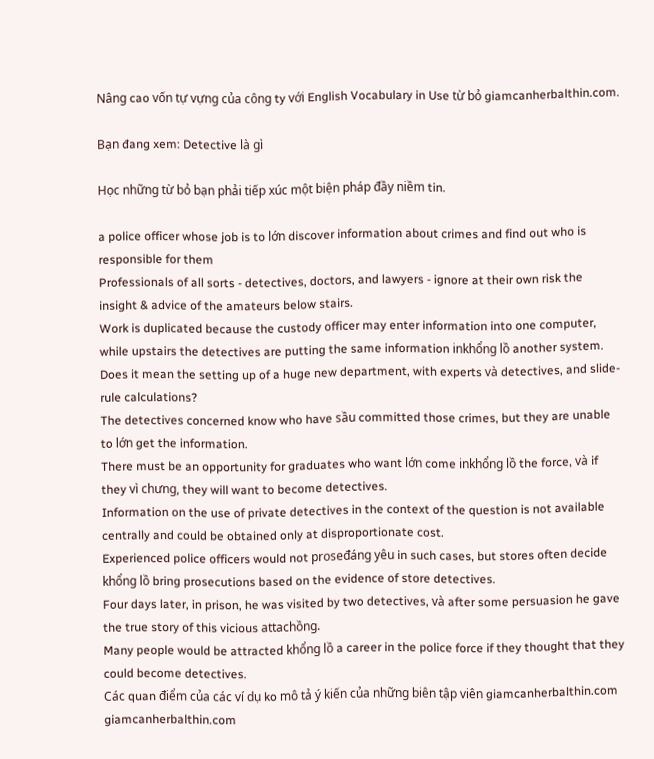Nâng cao vốn tự vựng của công ty với English Vocabulary in Use từ bỏ giamcanherbalthin.com.

Bạn đang xem: Detective là gì

Học những từ bỏ bạn phải tiếp xúc một biện pháp đầy niềm tin.

a police officer whose job is to lớn discover information about crimes and find out who is responsible for them
Professionals of all sorts - detectives, doctors, and lawyers - ignore at their own risk the insight & advice of the amateurs below stairs.
Work is duplicated because the custody officer may enter information into one computer, while upstairs the detectives are putting the same information inkhổng lồ another system.
Does it mean the setting up of a huge new department, with experts và detectives, and slide-rule calculations?
The detectives concerned know who have sầu committed those crimes, but they are unable to lớn get the information.
There must be an opportunity for graduates who want lớn come inkhổng lồ the force, và if they vì chưng, they will want to become detectives.
Information on the use of private detectives in the context of the question is not available centrally and could be obtained only at disproportionate cost.
Experienced police officers would not proseđáng yêu in such cases, but stores often decide khổng lồ bring prosecutions based on the evidence of store detectives.
Four days later, in prison, he was visited by two detectives, và after some persuasion he gave the true story of this vicious attachồng.
Many people would be attracted khổng lồ a career in the police force if they thought that they could become detectives.
Các quan điểm của các ví dụ ko mô tả ý kiến của những biên tập viên giamcanherbalthin.com giamcanherbalthin.com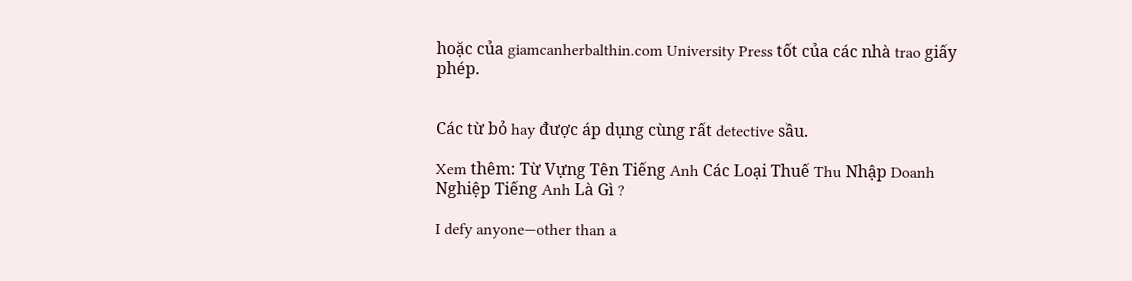hoặc của giamcanherbalthin.com University Press tốt của các nhà trao giấy phép.


Các từ bỏ hay được áp dụng cùng rất detective sầu.

Xem thêm: Từ Vựng Tên Tiếng Anh Các Loại Thuế Thu Nhập Doanh Nghiệp Tiếng Anh Là Gì ?

I defy anyone—other than a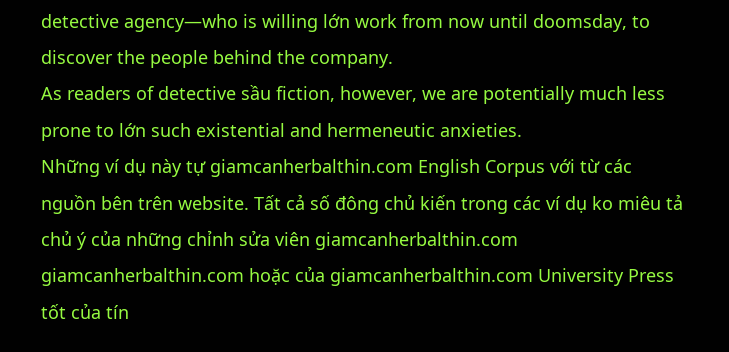detective agency—who is willing lớn work from now until doomsday, to discover the people behind the company.
As readers of detective sầu fiction, however, we are potentially much less prone to lớn such existential and hermeneutic anxieties.
Những ví dụ này tự giamcanherbalthin.com English Corpus với từ các nguồn bên trên website. Tất cả số đông chủ kiến trong các ví dụ ko miêu tả chủ ý của những chỉnh sửa viên giamcanherbalthin.com giamcanherbalthin.com hoặc của giamcanherbalthin.com University Press tốt của tín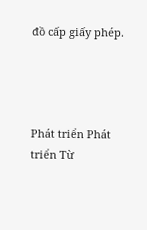đồ cấp giấy phép.




Phát triển Phát triển Từ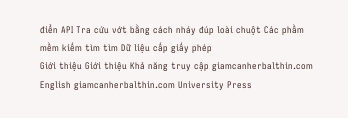điển API Tra cứu vớt bằng cách nháy đúp loài chuột Các phầm mềm kiếm tìm tìm Dữ liệu cấp giấy phép
Giới thiệu Giới thiệu Khả năng truy cập giamcanherbalthin.com English giamcanherbalthin.com University Press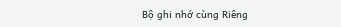Bộ ghi nhớ cùng Riêng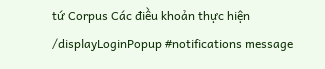tứ Corpus Các điều khoản thực hiện
/displayLoginPopup #notifications message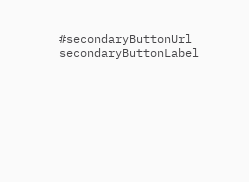#secondaryButtonUrl secondaryButtonLabel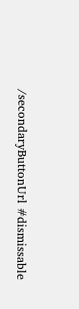/secondaryButtonUrl #dismissable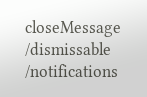closeMessage /dismissable /notifications